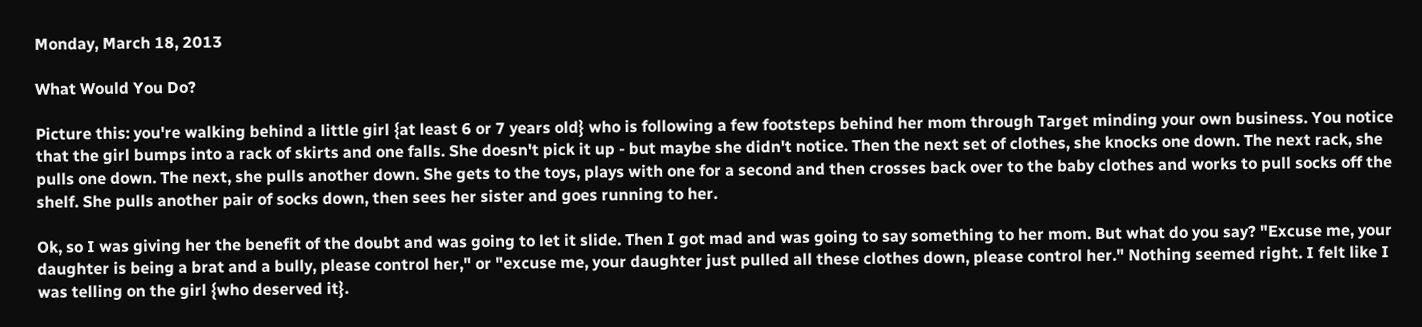Monday, March 18, 2013

What Would You Do?

Picture this: you're walking behind a little girl {at least 6 or 7 years old} who is following a few footsteps behind her mom through Target minding your own business. You notice that the girl bumps into a rack of skirts and one falls. She doesn't pick it up - but maybe she didn't notice. Then the next set of clothes, she knocks one down. The next rack, she pulls one down. The next, she pulls another down. She gets to the toys, plays with one for a second and then crosses back over to the baby clothes and works to pull socks off the shelf. She pulls another pair of socks down, then sees her sister and goes running to her.

Ok, so I was giving her the benefit of the doubt and was going to let it slide. Then I got mad and was going to say something to her mom. But what do you say? "Excuse me, your daughter is being a brat and a bully, please control her," or "excuse me, your daughter just pulled all these clothes down, please control her." Nothing seemed right. I felt like I was telling on the girl {who deserved it}.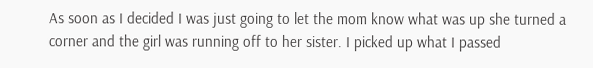As soon as I decided I was just going to let the mom know what was up she turned a corner and the girl was running off to her sister. I picked up what I passed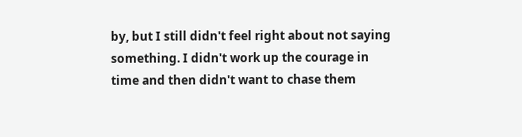by, but I still didn't feel right about not saying something. I didn't work up the courage in time and then didn't want to chase them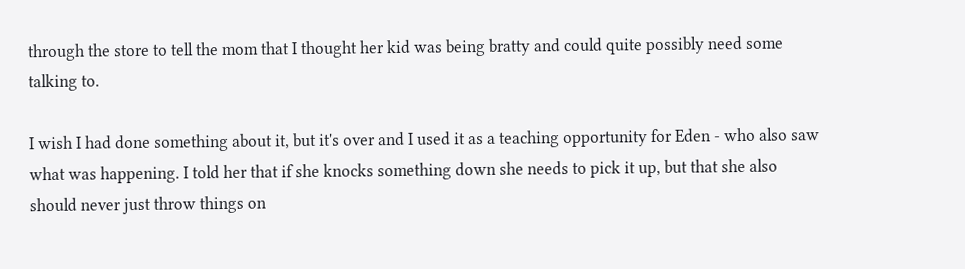through the store to tell the mom that I thought her kid was being bratty and could quite possibly need some talking to.

I wish I had done something about it, but it's over and I used it as a teaching opportunity for Eden - who also saw what was happening. I told her that if she knocks something down she needs to pick it up, but that she also should never just throw things on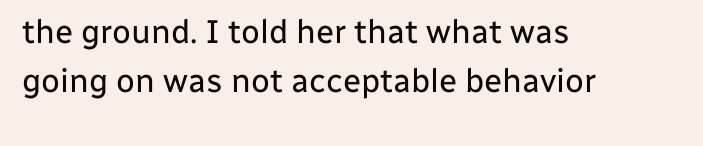the ground. I told her that what was going on was not acceptable behavior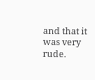and that it was very rude.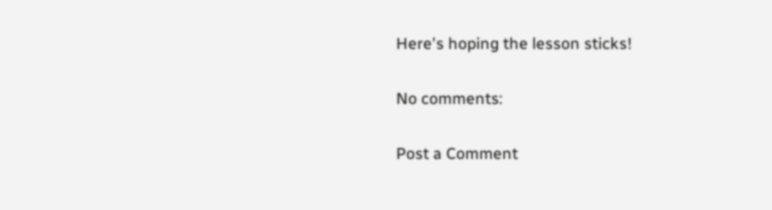Here's hoping the lesson sticks!

No comments:

Post a Comment